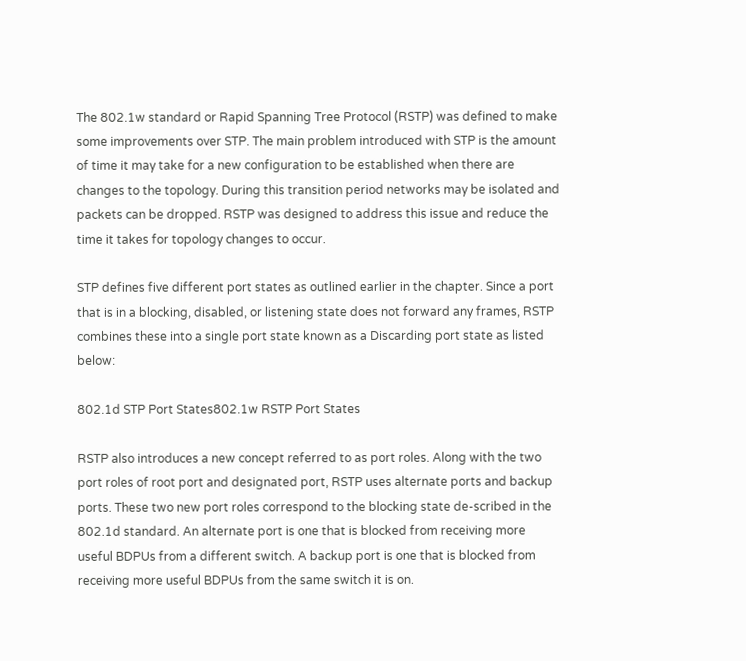The 802.1w standard or Rapid Spanning Tree Protocol (RSTP) was defined to make some improvements over STP. The main problem introduced with STP is the amount of time it may take for a new configuration to be established when there are changes to the topology. During this transition period networks may be isolated and packets can be dropped. RSTP was designed to address this issue and reduce the time it takes for topology changes to occur.

STP defines five different port states as outlined earlier in the chapter. Since a port that is in a blocking, disabled, or listening state does not forward any frames, RSTP combines these into a single port state known as a Discarding port state as listed below:

802.1d STP Port States802.1w RSTP Port States

RSTP also introduces a new concept referred to as port roles. Along with the two port roles of root port and designated port, RSTP uses alternate ports and backup ports. These two new port roles correspond to the blocking state de-scribed in the 802.1d standard. An alternate port is one that is blocked from receiving more useful BDPUs from a different switch. A backup port is one that is blocked from receiving more useful BDPUs from the same switch it is on.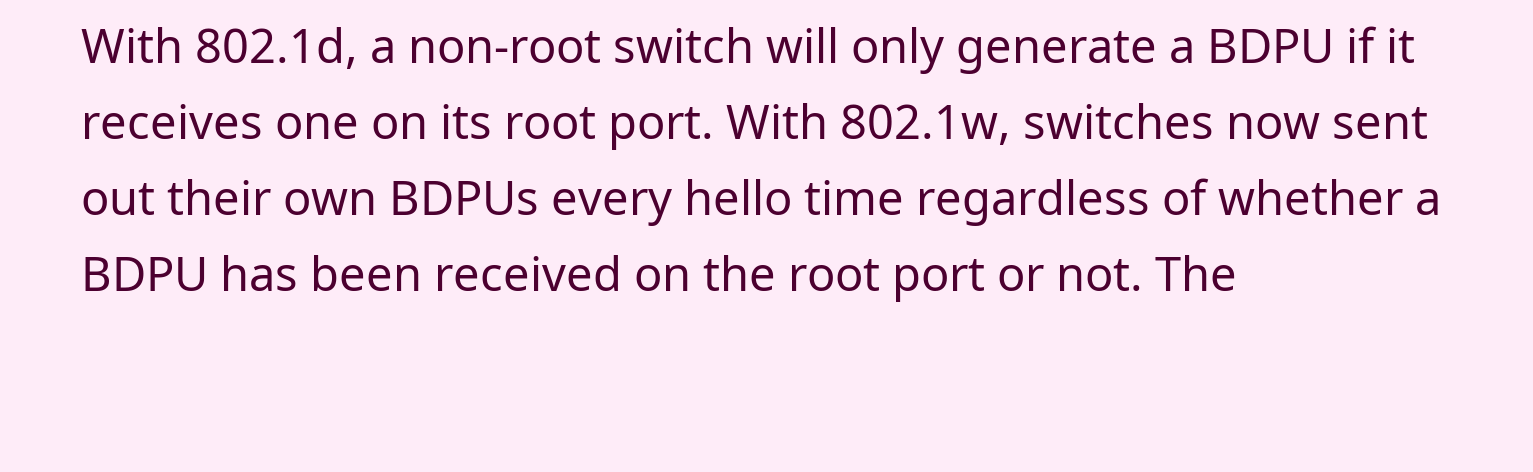With 802.1d, a non-root switch will only generate a BDPU if it receives one on its root port. With 802.1w, switches now sent out their own BDPUs every hello time regardless of whether a BDPU has been received on the root port or not. The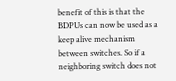benefit of this is that the BDPUs can now be used as a keep alive mechanism between switches. So if a neighboring switch does not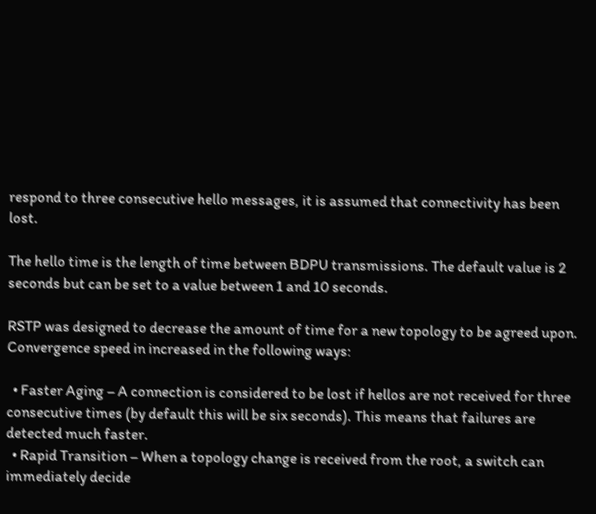respond to three consecutive hello messages, it is assumed that connectivity has been lost.

The hello time is the length of time between BDPU transmissions. The default value is 2 seconds but can be set to a value between 1 and 10 seconds.

RSTP was designed to decrease the amount of time for a new topology to be agreed upon. Convergence speed in increased in the following ways:

  • Faster Aging – A connection is considered to be lost if hellos are not received for three consecutive times (by default this will be six seconds). This means that failures are detected much faster.
  • Rapid Transition – When a topology change is received from the root, a switch can immediately decide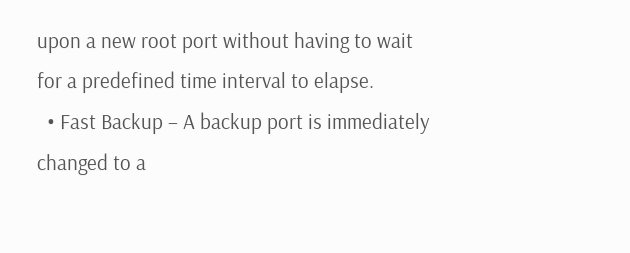upon a new root port without having to wait for a predefined time interval to elapse.
  • Fast Backup – A backup port is immediately changed to a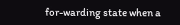for-warding state when a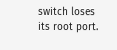switch loses its root port.